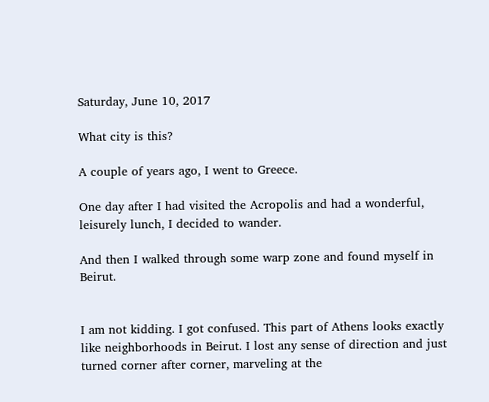Saturday, June 10, 2017

What city is this?

A couple of years ago, I went to Greece.

One day after I had visited the Acropolis and had a wonderful, leisurely lunch, I decided to wander.

And then I walked through some warp zone and found myself in Beirut.


I am not kidding. I got confused. This part of Athens looks exactly like neighborhoods in Beirut. I lost any sense of direction and just turned corner after corner, marveling at the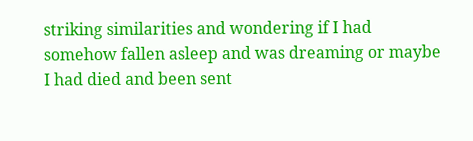striking similarities and wondering if I had somehow fallen asleep and was dreaming or maybe I had died and been sent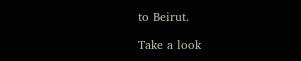to Beirut.

Take a look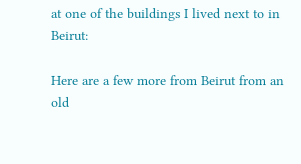at one of the buildings I lived next to in Beirut:

Here are a few more from Beirut from an old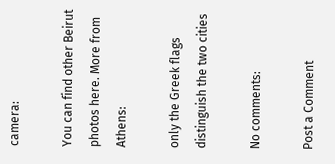camera:

You can find other Beirut photos here. More from Athens:

only the Greek flags distinguish the two cities

No comments:

Post a Comment